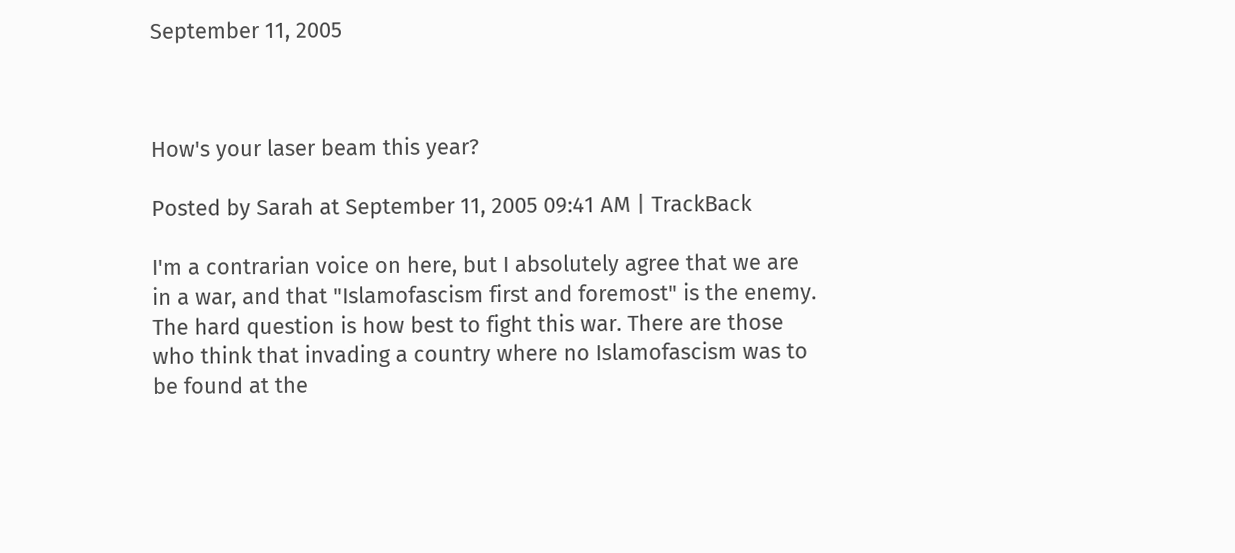September 11, 2005



How's your laser beam this year?

Posted by Sarah at September 11, 2005 09:41 AM | TrackBack

I'm a contrarian voice on here, but I absolutely agree that we are in a war, and that "Islamofascism first and foremost" is the enemy. The hard question is how best to fight this war. There are those who think that invading a country where no Islamofascism was to be found at the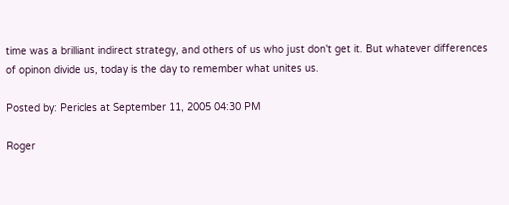time was a brilliant indirect strategy, and others of us who just don't get it. But whatever differences of opinon divide us, today is the day to remember what unites us.

Posted by: Pericles at September 11, 2005 04:30 PM

Roger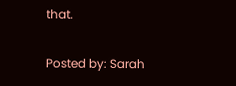that.

Posted by: Sarah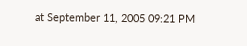at September 11, 2005 09:21 PM